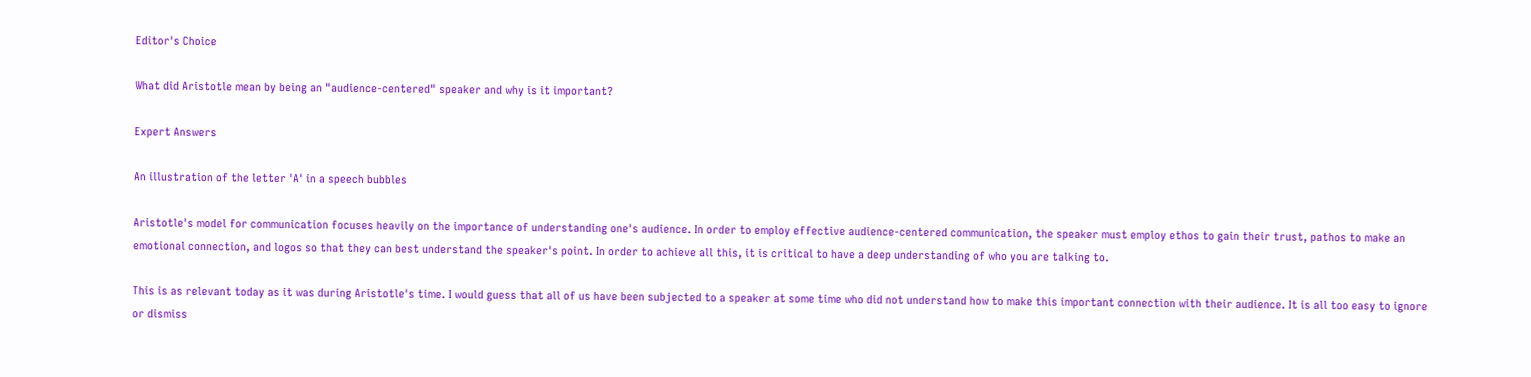Editor's Choice

What did Aristotle mean by being an "audience-centered" speaker and why is it important?

Expert Answers

An illustration of the letter 'A' in a speech bubbles

Aristotle's model for communication focuses heavily on the importance of understanding one's audience. In order to employ effective audience-centered communication, the speaker must employ ethos to gain their trust, pathos to make an emotional connection, and logos so that they can best understand the speaker's point. In order to achieve all this, it is critical to have a deep understanding of who you are talking to.

This is as relevant today as it was during Aristotle's time. I would guess that all of us have been subjected to a speaker at some time who did not understand how to make this important connection with their audience. It is all too easy to ignore or dismiss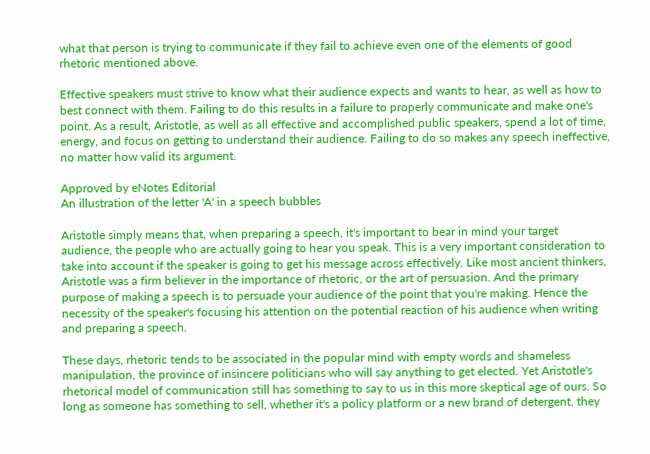what that person is trying to communicate if they fail to achieve even one of the elements of good rhetoric mentioned above.

Effective speakers must strive to know what their audience expects and wants to hear, as well as how to best connect with them. Failing to do this results in a failure to properly communicate and make one's point. As a result, Aristotle, as well as all effective and accomplished public speakers, spend a lot of time, energy, and focus on getting to understand their audience. Failing to do so makes any speech ineffective, no matter how valid its argument.

Approved by eNotes Editorial
An illustration of the letter 'A' in a speech bubbles

Aristotle simply means that, when preparing a speech, it's important to bear in mind your target audience, the people who are actually going to hear you speak. This is a very important consideration to take into account if the speaker is going to get his message across effectively. Like most ancient thinkers, Aristotle was a firm believer in the importance of rhetoric, or the art of persuasion. And the primary purpose of making a speech is to persuade your audience of the point that you're making. Hence the necessity of the speaker's focusing his attention on the potential reaction of his audience when writing and preparing a speech.

These days, rhetoric tends to be associated in the popular mind with empty words and shameless manipulation, the province of insincere politicians who will say anything to get elected. Yet Aristotle's rhetorical model of communication still has something to say to us in this more skeptical age of ours. So long as someone has something to sell, whether it's a policy platform or a new brand of detergent, they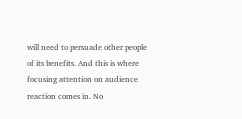will need to persuade other people of its benefits. And this is where focusing attention on audience reaction comes in. No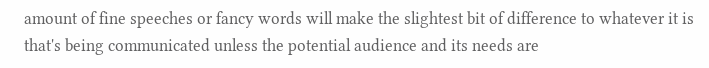amount of fine speeches or fancy words will make the slightest bit of difference to whatever it is that's being communicated unless the potential audience and its needs are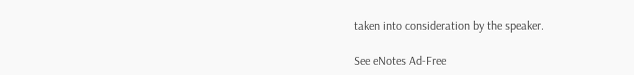taken into consideration by the speaker.

See eNotes Ad-Free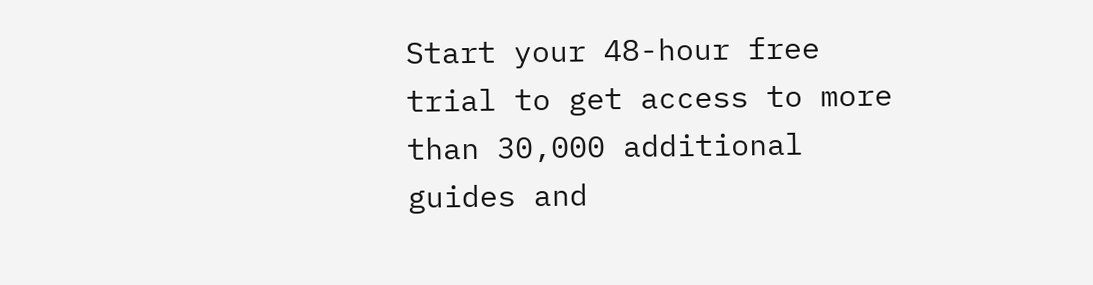Start your 48-hour free trial to get access to more than 30,000 additional guides and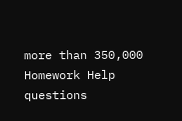more than 350,000 Homework Help questions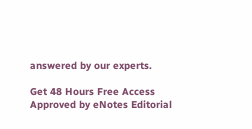answered by our experts.

Get 48 Hours Free Access
Approved by eNotes Editorial